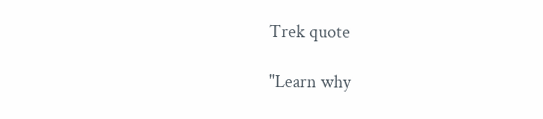Trek quote

"Learn why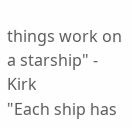things work on a starship" - Kirk
"Each ship has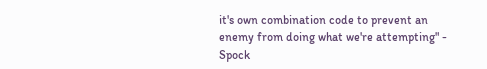it's own combination code to prevent an enemy from doing what we're attempting" - Spock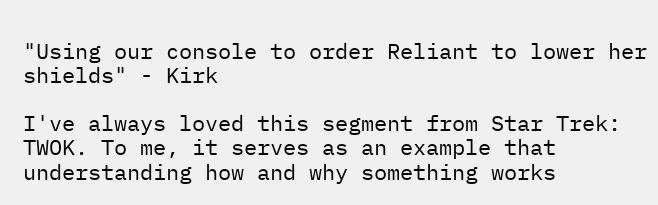"Using our console to order Reliant to lower her shields" - Kirk

I've always loved this segment from Star Trek: TWOK. To me, it serves as an example that understanding how and why something works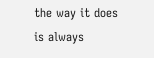the way it does is always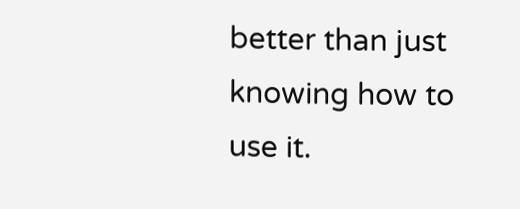better than just knowing how to use it.